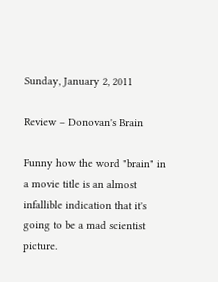Sunday, January 2, 2011

Review – Donovan's Brain

Funny how the word "brain" in a movie title is an almost infallible indication that it's going to be a mad scientist picture.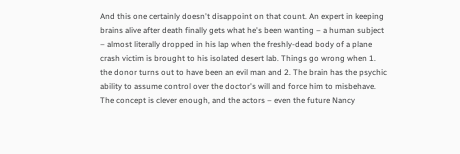And this one certainly doesn't disappoint on that count. An expert in keeping brains alive after death finally gets what he's been wanting – a human subject – almost literally dropped in his lap when the freshly-dead body of a plane crash victim is brought to his isolated desert lab. Things go wrong when 1. the donor turns out to have been an evil man and 2. The brain has the psychic ability to assume control over the doctor's will and force him to misbehave. The concept is clever enough, and the actors – even the future Nancy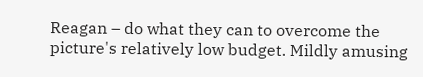Reagan – do what they can to overcome the picture's relatively low budget. Mildly amusing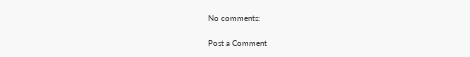No comments:

Post a Comment